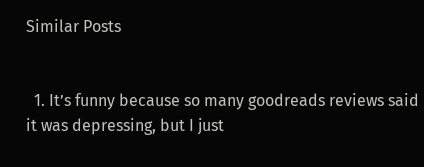Similar Posts


  1. It’s funny because so many goodreads reviews said it was depressing, but I just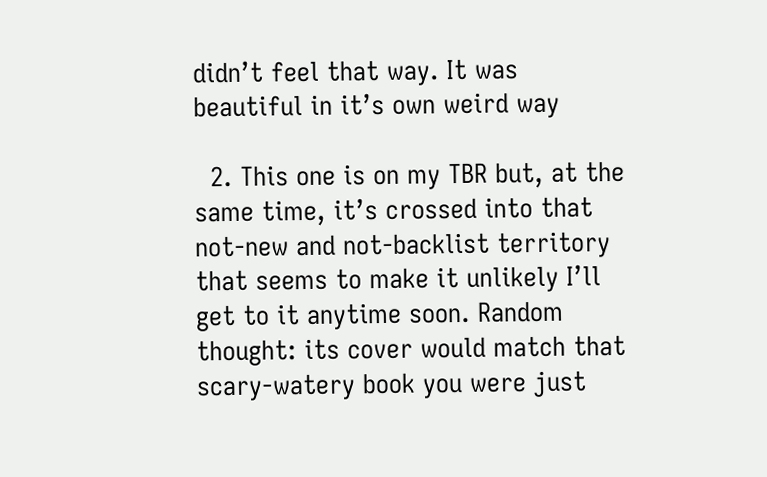didn’t feel that way. It was beautiful in it’s own weird way

  2. This one is on my TBR but, at the same time, it’s crossed into that not-new and not-backlist territory that seems to make it unlikely I’ll get to it anytime soon. Random thought: its cover would match that scary-watery book you were just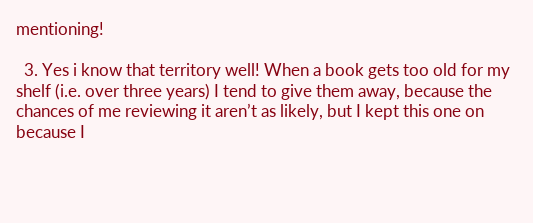mentioning!

  3. Yes i know that territory well! When a book gets too old for my shelf (i.e. over three years) I tend to give them away, because the chances of me reviewing it aren’t as likely, but I kept this one on because I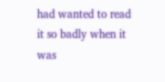had wanted to read it so badly when it was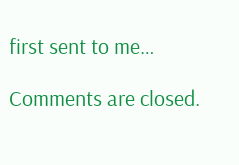first sent to me…

Comments are closed.